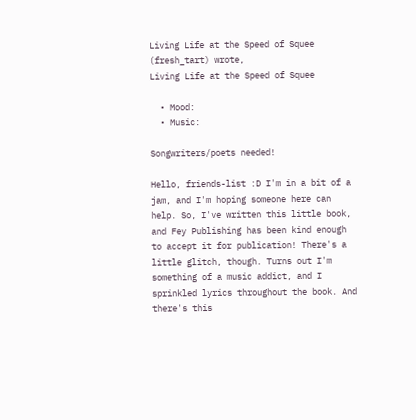Living Life at the Speed of Squee (fresh_tart) wrote,
Living Life at the Speed of Squee

  • Mood:
  • Music:

Songwriters/poets needed!

Hello, friends-list :D I'm in a bit of a jam, and I'm hoping someone here can help. So, I've written this little book, and Fey Publishing has been kind enough to accept it for publication! There's a little glitch, though. Turns out I'm something of a music addict, and I sprinkled lyrics throughout the book. And there's this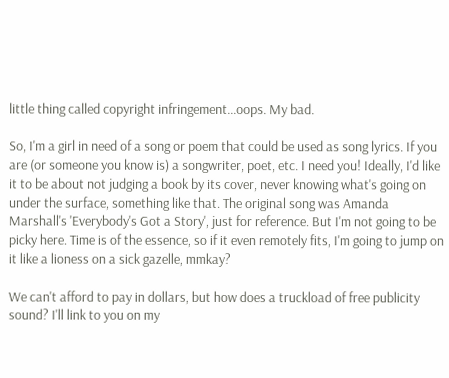little thing called copyright infringement...oops. My bad.

So, I'm a girl in need of a song or poem that could be used as song lyrics. If you are (or someone you know is) a songwriter, poet, etc. I need you! Ideally, I'd like it to be about not judging a book by its cover, never knowing what's going on under the surface, something like that. The original song was Amanda Marshall's 'Everybody's Got a Story', just for reference. But I'm not going to be picky here. Time is of the essence, so if it even remotely fits, I'm going to jump on it like a lioness on a sick gazelle, mmkay?

We can't afford to pay in dollars, but how does a truckload of free publicity sound? I'll link to you on my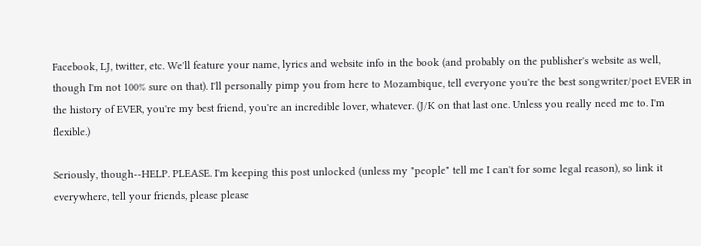Facebook, LJ, twitter, etc. We'll feature your name, lyrics and website info in the book (and probably on the publisher's website as well, though I'm not 100% sure on that). I'll personally pimp you from here to Mozambique, tell everyone you're the best songwriter/poet EVER in the history of EVER, you're my best friend, you're an incredible lover, whatever. (J/K on that last one. Unless you really need me to. I'm flexible.)

Seriously, though--HELP. PLEASE. I'm keeping this post unlocked (unless my "people" tell me I can't for some legal reason), so link it everywhere, tell your friends, please please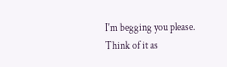I'm begging you please. Think of it as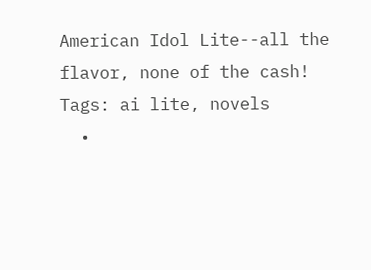American Idol Lite--all the flavor, none of the cash!
Tags: ai lite, novels
  •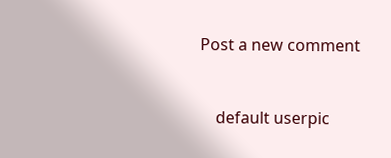Post a new comment


    default userpic